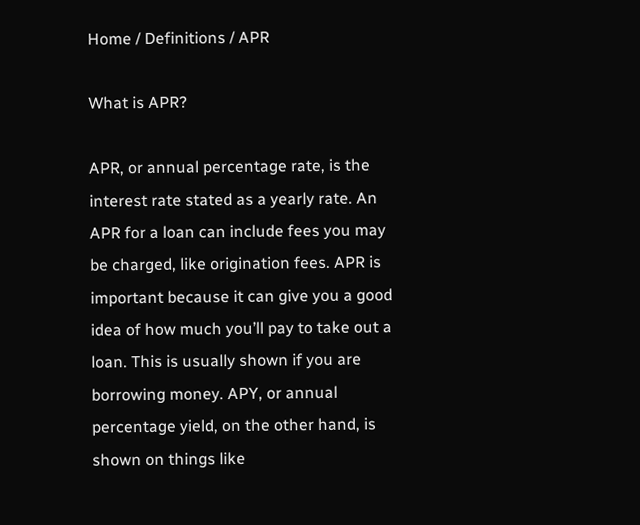Home / Definitions / APR

What is APR?

APR, or annual percentage rate, is the interest rate stated as a yearly rate. An APR for a loan can include fees you may be charged, like origination fees. APR is important because it can give you a good idea of how much you’ll pay to take out a loan. This is usually shown if you are borrowing money. APY, or annual percentage yield, on the other hand, is shown on things like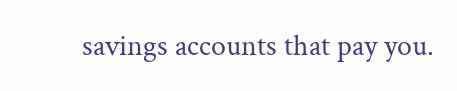savings accounts that pay you.